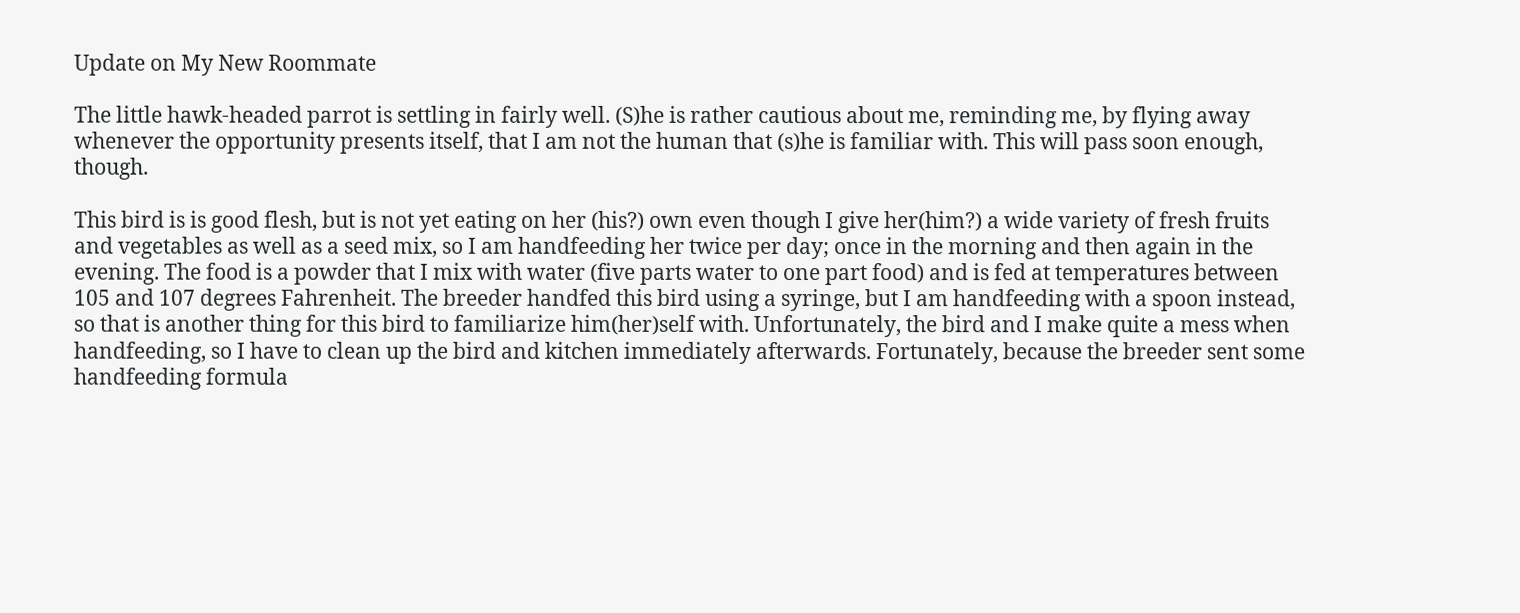Update on My New Roommate

The little hawk-headed parrot is settling in fairly well. (S)he is rather cautious about me, reminding me, by flying away whenever the opportunity presents itself, that I am not the human that (s)he is familiar with. This will pass soon enough, though.

This bird is is good flesh, but is not yet eating on her (his?) own even though I give her(him?) a wide variety of fresh fruits and vegetables as well as a seed mix, so I am handfeeding her twice per day; once in the morning and then again in the evening. The food is a powder that I mix with water (five parts water to one part food) and is fed at temperatures between 105 and 107 degrees Fahrenheit. The breeder handfed this bird using a syringe, but I am handfeeding with a spoon instead, so that is another thing for this bird to familiarize him(her)self with. Unfortunately, the bird and I make quite a mess when handfeeding, so I have to clean up the bird and kitchen immediately afterwards. Fortunately, because the breeder sent some handfeeding formula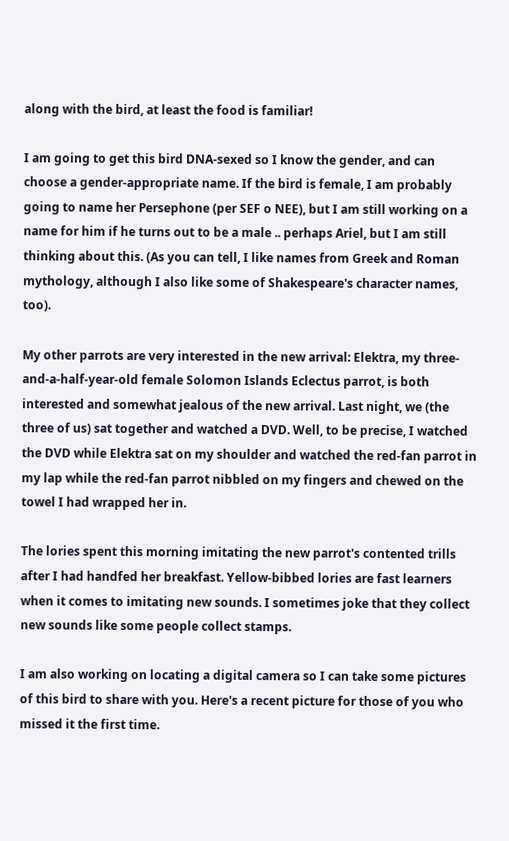along with the bird, at least the food is familiar!

I am going to get this bird DNA-sexed so I know the gender, and can choose a gender-appropriate name. If the bird is female, I am probably going to name her Persephone (per SEF o NEE), but I am still working on a name for him if he turns out to be a male .. perhaps Ariel, but I am still thinking about this. (As you can tell, I like names from Greek and Roman mythology, although I also like some of Shakespeare's character names, too).

My other parrots are very interested in the new arrival: Elektra, my three-and-a-half-year-old female Solomon Islands Eclectus parrot, is both interested and somewhat jealous of the new arrival. Last night, we (the three of us) sat together and watched a DVD. Well, to be precise, I watched the DVD while Elektra sat on my shoulder and watched the red-fan parrot in my lap while the red-fan parrot nibbled on my fingers and chewed on the towel I had wrapped her in.

The lories spent this morning imitating the new parrot's contented trills after I had handfed her breakfast. Yellow-bibbed lories are fast learners when it comes to imitating new sounds. I sometimes joke that they collect new sounds like some people collect stamps.

I am also working on locating a digital camera so I can take some pictures of this bird to share with you. Here's a recent picture for those of you who missed it the first time.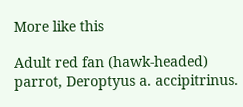More like this

Adult red fan (hawk-headed) parrot, Deroptyus a. accipitrinus.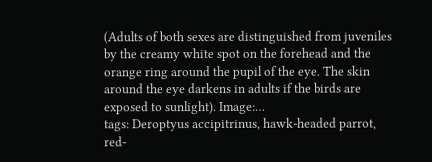(Adults of both sexes are distinguished from juveniles by the creamy white spot on the forehead and the orange ring around the pupil of the eye. The skin around the eye darkens in adults if the birds are exposed to sunlight). Image:…
tags: Deroptyus accipitrinus, hawk-headed parrot, red-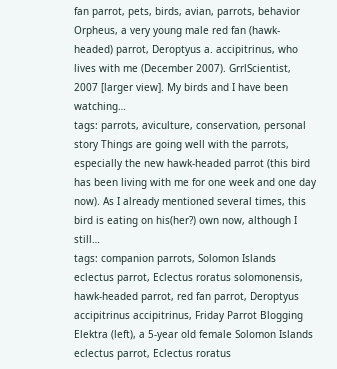fan parrot, pets, birds, avian, parrots, behavior Orpheus, a very young male red fan (hawk-headed) parrot, Deroptyus a. accipitrinus, who lives with me (December 2007). GrrlScientist, 2007 [larger view]. My birds and I have been watching…
tags: parrots, aviculture, conservation, personal story Things are going well with the parrots, especially the new hawk-headed parrot (this bird has been living with me for one week and one day now). As I already mentioned several times, this bird is eating on his(her?) own now, although I still…
tags: companion parrots, Solomon Islands eclectus parrot, Eclectus roratus solomonensis, hawk-headed parrot, red fan parrot, Deroptyus accipitrinus accipitrinus, Friday Parrot Blogging Elektra (left), a 5-year old female Solomon Islands eclectus parrot, Eclectus roratus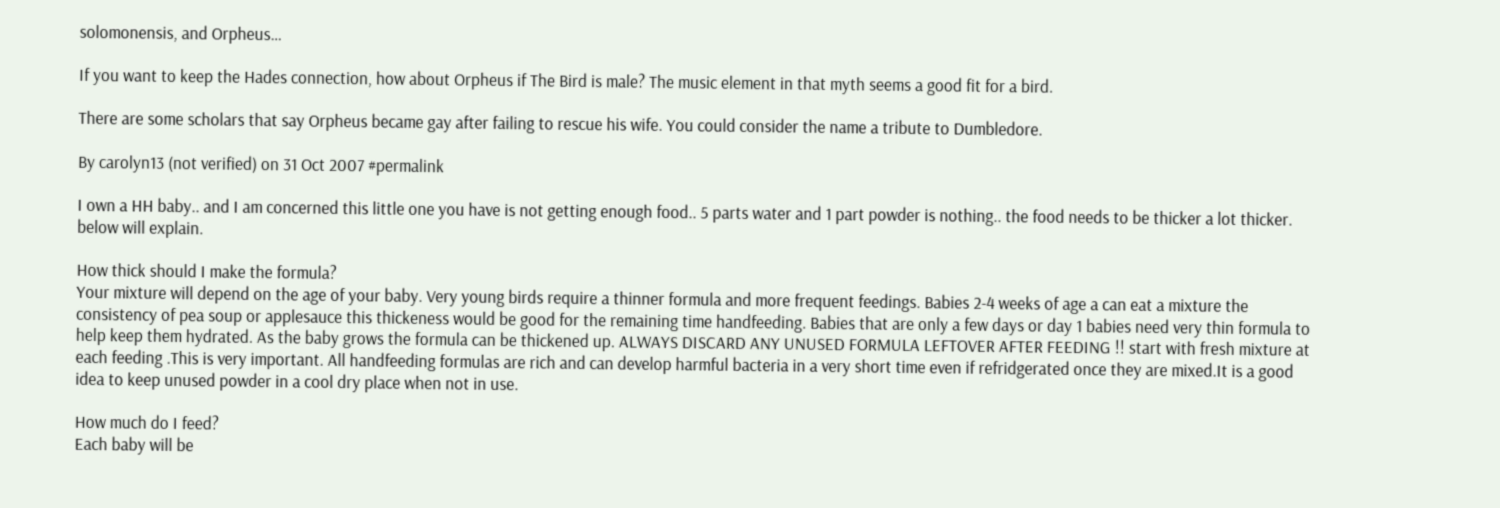solomonensis, and Orpheus…

If you want to keep the Hades connection, how about Orpheus if The Bird is male? The music element in that myth seems a good fit for a bird.

There are some scholars that say Orpheus became gay after failing to rescue his wife. You could consider the name a tribute to Dumbledore.

By carolyn13 (not verified) on 31 Oct 2007 #permalink

I own a HH baby.. and I am concerned this little one you have is not getting enough food.. 5 parts water and 1 part powder is nothing.. the food needs to be thicker a lot thicker. below will explain.

How thick should I make the formula?
Your mixture will depend on the age of your baby. Very young birds require a thinner formula and more frequent feedings. Babies 2-4 weeks of age a can eat a mixture the consistency of pea soup or applesauce this thickeness would be good for the remaining time handfeeding. Babies that are only a few days or day 1 babies need very thin formula to help keep them hydrated. As the baby grows the formula can be thickened up. ALWAYS DISCARD ANY UNUSED FORMULA LEFTOVER AFTER FEEDING !! start with fresh mixture at each feeding .This is very important. All handfeeding formulas are rich and can develop harmful bacteria in a very short time even if refridgerated once they are mixed.It is a good idea to keep unused powder in a cool dry place when not in use.

How much do I feed?
Each baby will be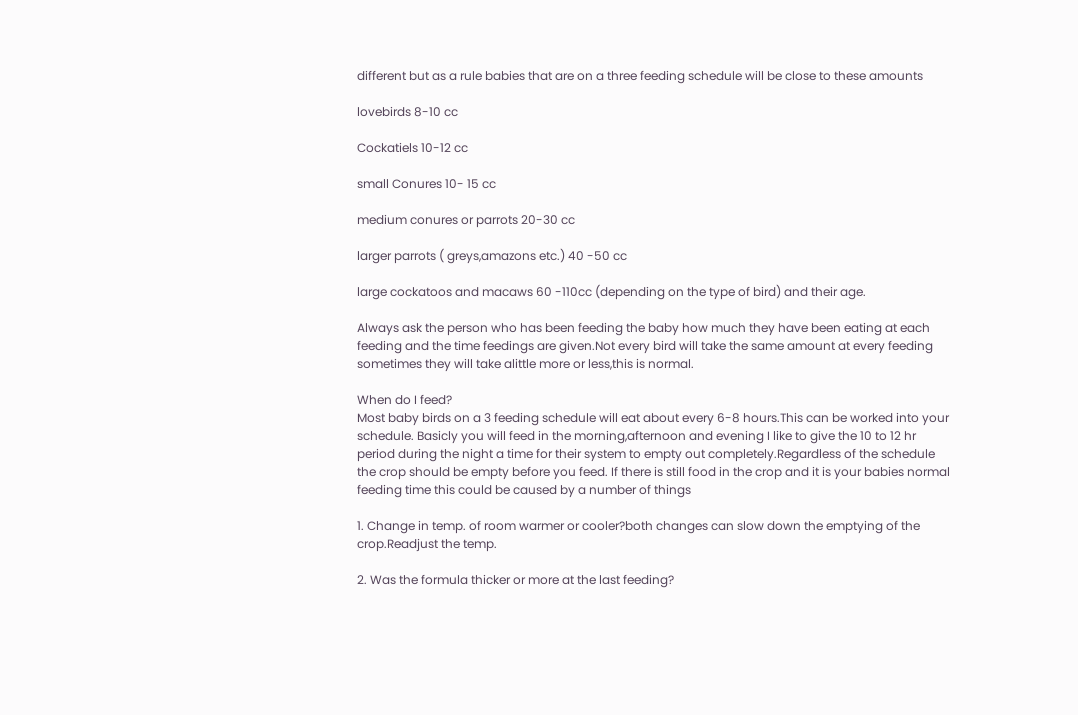different but as a rule babies that are on a three feeding schedule will be close to these amounts

lovebirds 8-10 cc

Cockatiels 10-12 cc

small Conures 10- 15 cc

medium conures or parrots 20-30 cc

larger parrots ( greys,amazons etc.) 40 -50 cc

large cockatoos and macaws 60 -110cc (depending on the type of bird) and their age.

Always ask the person who has been feeding the baby how much they have been eating at each feeding and the time feedings are given.Not every bird will take the same amount at every feeding sometimes they will take alittle more or less,this is normal.

When do I feed?
Most baby birds on a 3 feeding schedule will eat about every 6-8 hours.This can be worked into your schedule. Basicly you will feed in the morning,afternoon and evening I like to give the 10 to 12 hr period during the night a time for their system to empty out completely.Regardless of the schedule the crop should be empty before you feed. If there is still food in the crop and it is your babies normal feeding time this could be caused by a number of things

1. Change in temp. of room warmer or cooler?both changes can slow down the emptying of the crop.Readjust the temp.

2. Was the formula thicker or more at the last feeding?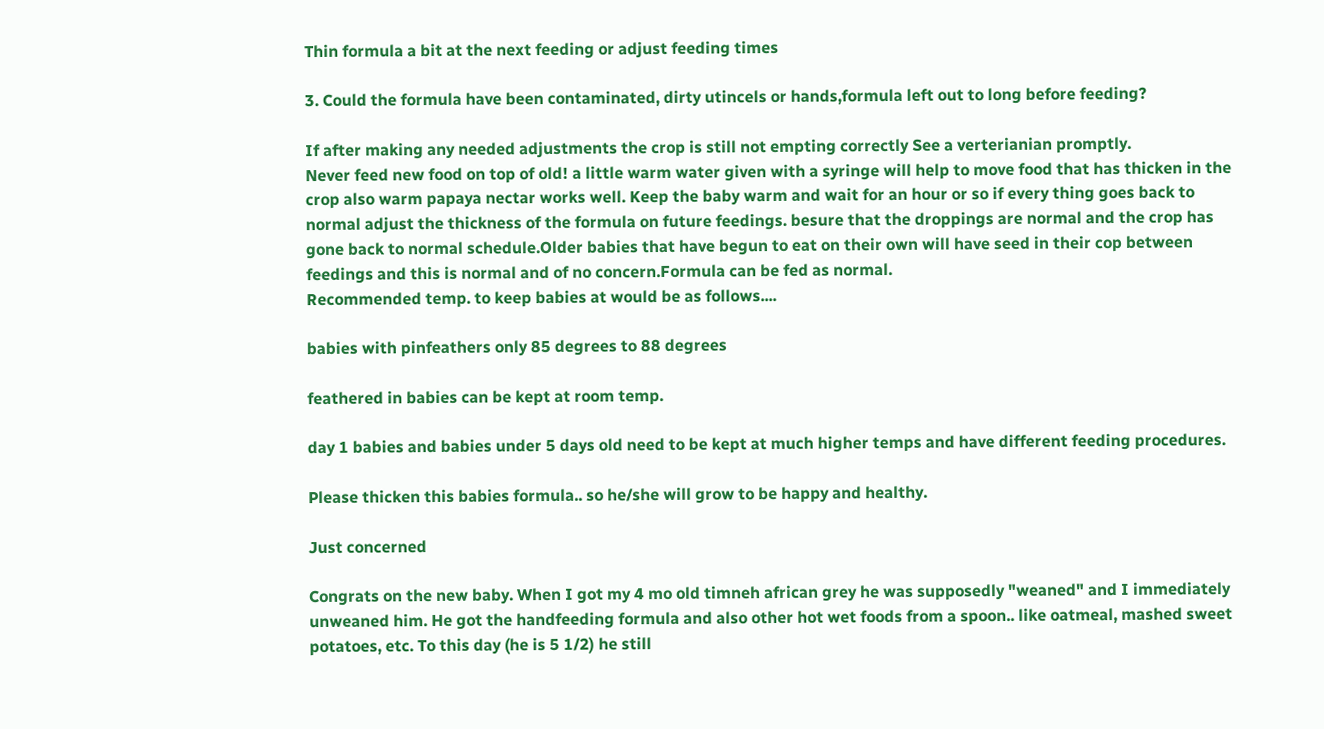Thin formula a bit at the next feeding or adjust feeding times

3. Could the formula have been contaminated, dirty utincels or hands,formula left out to long before feeding?

If after making any needed adjustments the crop is still not empting correctly See a verterianian promptly.
Never feed new food on top of old! a little warm water given with a syringe will help to move food that has thicken in the crop also warm papaya nectar works well. Keep the baby warm and wait for an hour or so if every thing goes back to normal adjust the thickness of the formula on future feedings. besure that the droppings are normal and the crop has gone back to normal schedule.Older babies that have begun to eat on their own will have seed in their cop between feedings and this is normal and of no concern.Formula can be fed as normal.
Recommended temp. to keep babies at would be as follows....

babies with pinfeathers only 85 degrees to 88 degrees

feathered in babies can be kept at room temp.

day 1 babies and babies under 5 days old need to be kept at much higher temps and have different feeding procedures.

Please thicken this babies formula.. so he/she will grow to be happy and healthy.

Just concerned

Congrats on the new baby. When I got my 4 mo old timneh african grey he was supposedly "weaned" and I immediately unweaned him. He got the handfeeding formula and also other hot wet foods from a spoon.. like oatmeal, mashed sweet potatoes, etc. To this day (he is 5 1/2) he still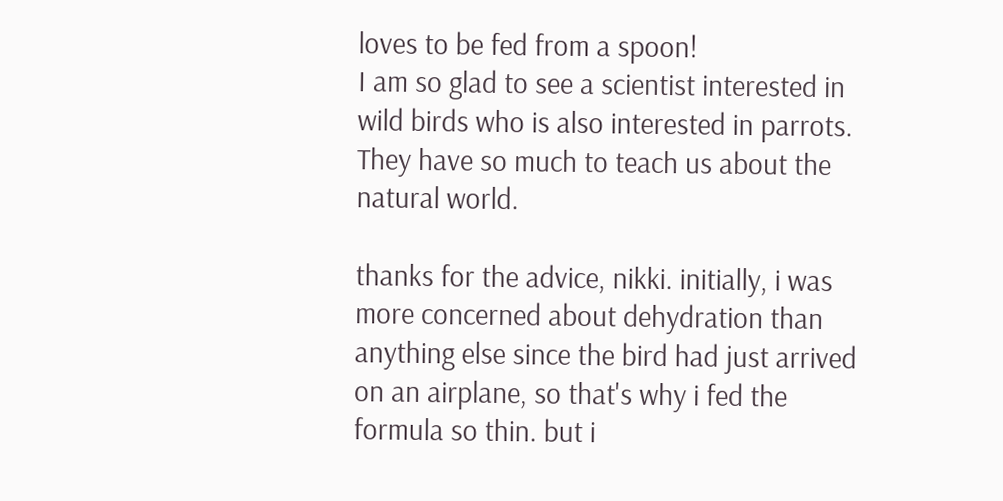loves to be fed from a spoon!
I am so glad to see a scientist interested in wild birds who is also interested in parrots. They have so much to teach us about the natural world.

thanks for the advice, nikki. initially, i was more concerned about dehydration than anything else since the bird had just arrived on an airplane, so that's why i fed the formula so thin. but i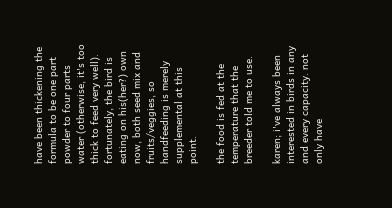have been thickening the formula to be one part powder to four parts water (otherwise, it's too thick to feed very well). fortunately, the bird is eating on his(her?) own now, both seed mix and fruits/veggies, so handfeeding is merely supplemental at this point.

the food is fed at the temperature that the breeder told me to use.

karen; i've always been interested in birds in any and every capacity. not only have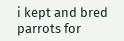i kept and bred parrots for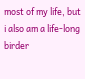most of my life, but i also am a life-long birder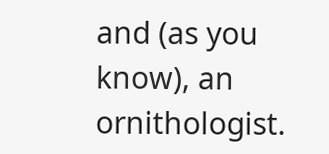and (as you know), an ornithologist.